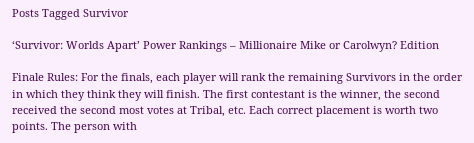Posts Tagged Survivor

‘Survivor: Worlds Apart’ Power Rankings – Millionaire Mike or Carolwyn? Edition

Finale Rules: For the finals, each player will rank the remaining Survivors in the order in which they think they will finish. The first contestant is the winner, the second received the second most votes at Tribal, etc. Each correct placement is worth two points. The person with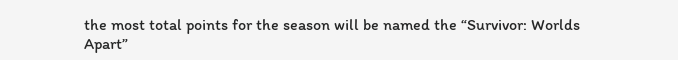the most total points for the season will be named the “Survivor: Worlds Apart”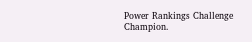Power Rankings Challenge Champion.